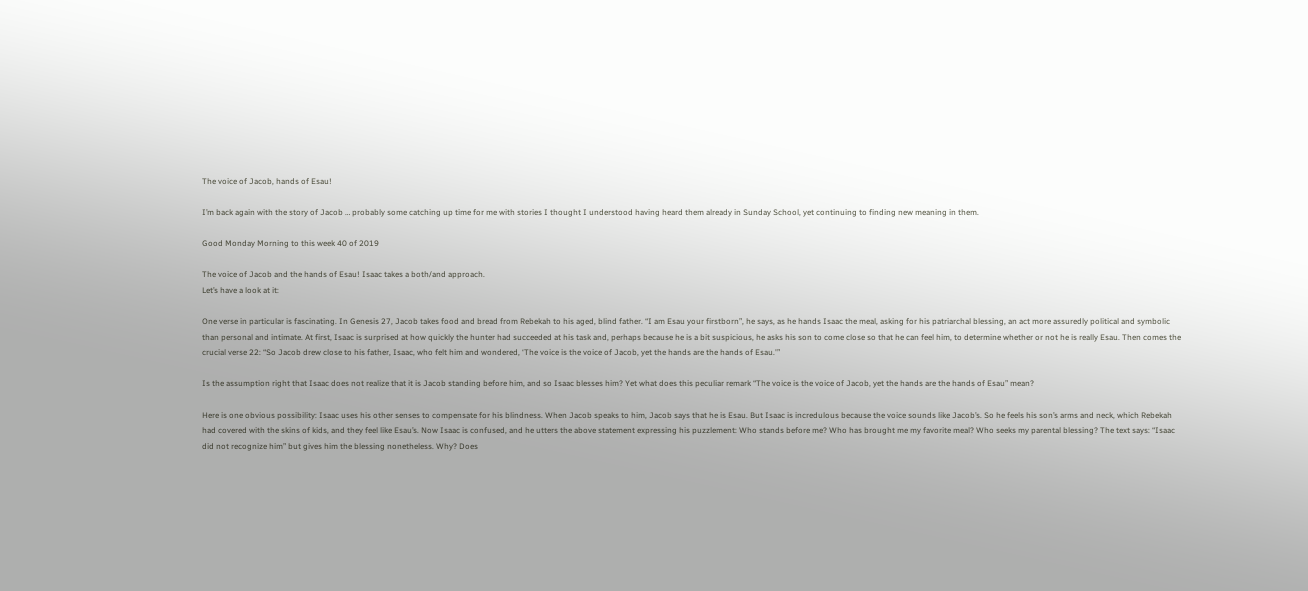The voice of Jacob, hands of Esau!

I’m back again with the story of Jacob … probably some catching up time for me with stories I thought I understood having heard them already in Sunday School, yet continuing to finding new meaning in them.

Good Monday Morning to this week 40 of 2019

The voice of Jacob and the hands of Esau! Isaac takes a both/and approach.
Let’s have a look at it:

One verse in particular is fascinating. In Genesis 27, Jacob takes food and bread from Rebekah to his aged, blind father. “I am Esau your firstborn”, he says, as he hands Isaac the meal, asking for his patriarchal blessing, an act more assuredly political and symbolic than personal and intimate. At first, Isaac is surprised at how quickly the hunter had succeeded at his task and, perhaps because he is a bit suspicious, he asks his son to come close so that he can feel him, to determine whether or not he is really Esau. Then comes the crucial verse 22: “So Jacob drew close to his father, Isaac, who felt him and wondered, ‘The voice is the voice of Jacob, yet the hands are the hands of Esau.'”

Is the assumption right that Isaac does not realize that it is Jacob standing before him, and so Isaac blesses him? Yet what does this peculiar remark “The voice is the voice of Jacob, yet the hands are the hands of Esau” mean?

Here is one obvious possibility: Isaac uses his other senses to compensate for his blindness. When Jacob speaks to him, Jacob says that he is Esau. But Isaac is incredulous because the voice sounds like Jacob’s. So he feels his son’s arms and neck, which Rebekah had covered with the skins of kids, and they feel like Esau’s. Now Isaac is confused, and he utters the above statement expressing his puzzlement: Who stands before me? Who has brought me my favorite meal? Who seeks my parental blessing? The text says: “Isaac did not recognize him” but gives him the blessing nonetheless. Why? Does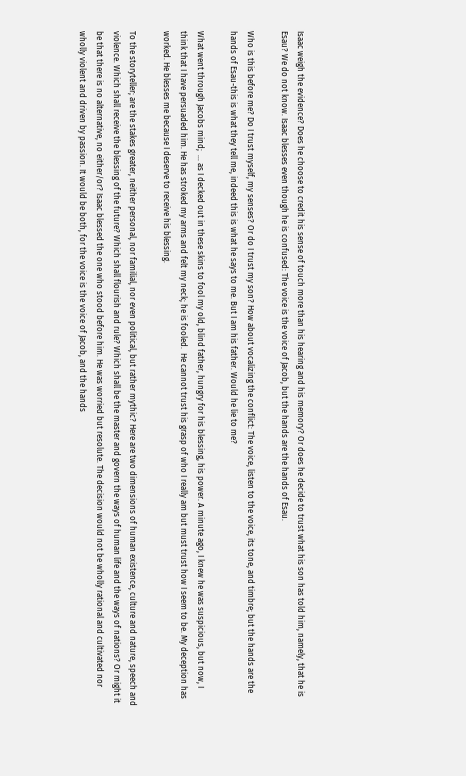Isaac weigh the evidence? Does he choose to credit his sense of touch more than his hearing and his memory? Or does he decide to trust what his son has told him, namely, that he is Esau? We do not know. Isaac blesses even though he is confused: The voice is the voice of Jacob, but the hands are the hands of Esau.

Who is this before me? Do I trust myself, my senses? Or do I trust my son? How about vocalizing the conflict: The voice, listen to the voice, its tone, and timbre; but the hands are the hands of Esau-this is what they tell me, indeed this is what he says to me. But I am his father. Would he lie to me?

What went through Jacobs mind;  … as I decked out in these skins to fool my old, blind father, hungry for his blessing, his power. A minute ago, I knew he was suspicious, but now, I think that I have persuaded him. He has stroked my arms and felt my neck; he is fooled.  He cannot trust his grasp of who I really am but must trust how I seem to be. My deception has worked. He blesses me because I deserve to receive his blessing.

To the storyteller; are the stakes greater, neither personal, nor familial, nor even political, but rather mythic? Here are two dimensions of human existence, culture and nature, speech and violence. Which shall receive the blessing of the future? Which shall flourish and rule? Which shall be the master and govern the ways of human life and the ways of nations? Or might it be that there is no alternative, no either/or? Isaac blessed the one who stood before him. He was worried but resolute. The decision would not be wholly rational and cultivated nor wholly violent and driven by passion. It would be both, for the voice is the voice of Jacob, and the hands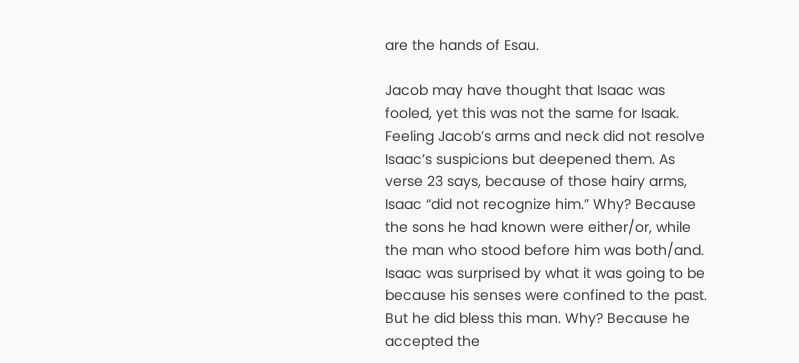are the hands of Esau.

Jacob may have thought that Isaac was fooled, yet this was not the same for Isaak. Feeling Jacob’s arms and neck did not resolve Isaac’s suspicions but deepened them. As verse 23 says, because of those hairy arms, Isaac “did not recognize him.” Why? Because the sons he had known were either/or, while the man who stood before him was both/and. Isaac was surprised by what it was going to be because his senses were confined to the past. But he did bless this man. Why? Because he accepted the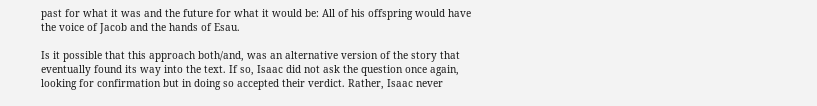past for what it was and the future for what it would be: All of his offspring would have the voice of Jacob and the hands of Esau.

Is it possible that this approach both/and, was an alternative version of the story that eventually found its way into the text. If so, Isaac did not ask the question once again, looking for confirmation but in doing so accepted their verdict. Rather, Isaac never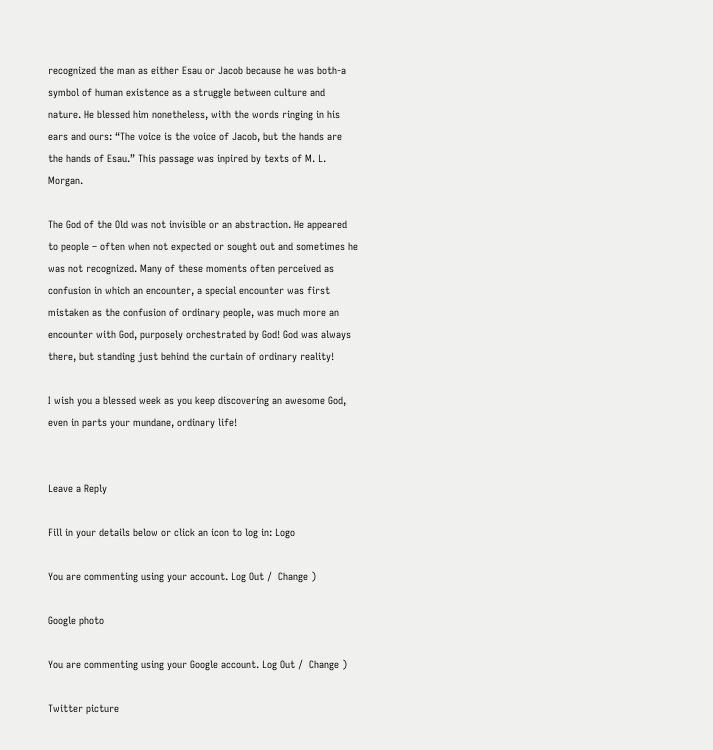recognized the man as either Esau or Jacob because he was both-a symbol of human existence as a struggle between culture and nature. He blessed him nonetheless, with the words ringing in his ears and ours: “The voice is the voice of Jacob, but the hands are the hands of Esau.” This passage was inpired by texts of M. L. Morgan.

The God of the Old was not invisible or an abstraction. He appeared to people – often when not expected or sought out and sometimes he was not recognized. Many of these moments often perceived as confusion in which an encounter, a special encounter was first mistaken as the confusion of ordinary people, was much more an encounter with God, purposely orchestrated by God! God was always there, but standing just behind the curtain of ordinary reality!

I wish you a blessed week as you keep discovering an awesome God, even in parts your mundane, ordinary life!


Leave a Reply

Fill in your details below or click an icon to log in: Logo

You are commenting using your account. Log Out /  Change )

Google photo

You are commenting using your Google account. Log Out /  Change )

Twitter picture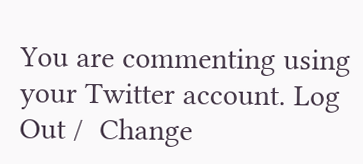You are commenting using your Twitter account. Log Out /  Change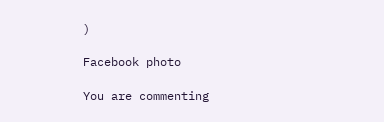)

Facebook photo

You are commenting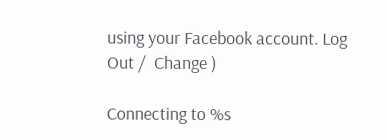using your Facebook account. Log Out /  Change )

Connecting to %s